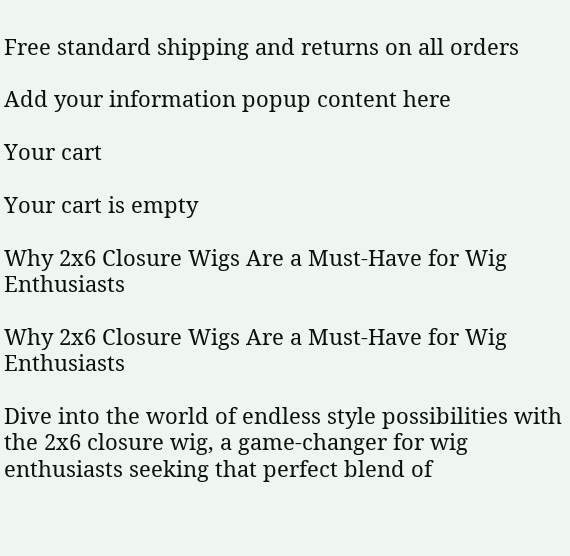Free standard shipping and returns on all orders

Add your information popup content here

Your cart

Your cart is empty

Why 2x6 Closure Wigs Are a Must-Have for Wig Enthusiasts

Why 2x6 Closure Wigs Are a Must-Have for Wig Enthusiasts

Dive into the world of endless style possibilities with the 2x6 closure wig, a game-changer for wig enthusiasts seeking that perfect blend of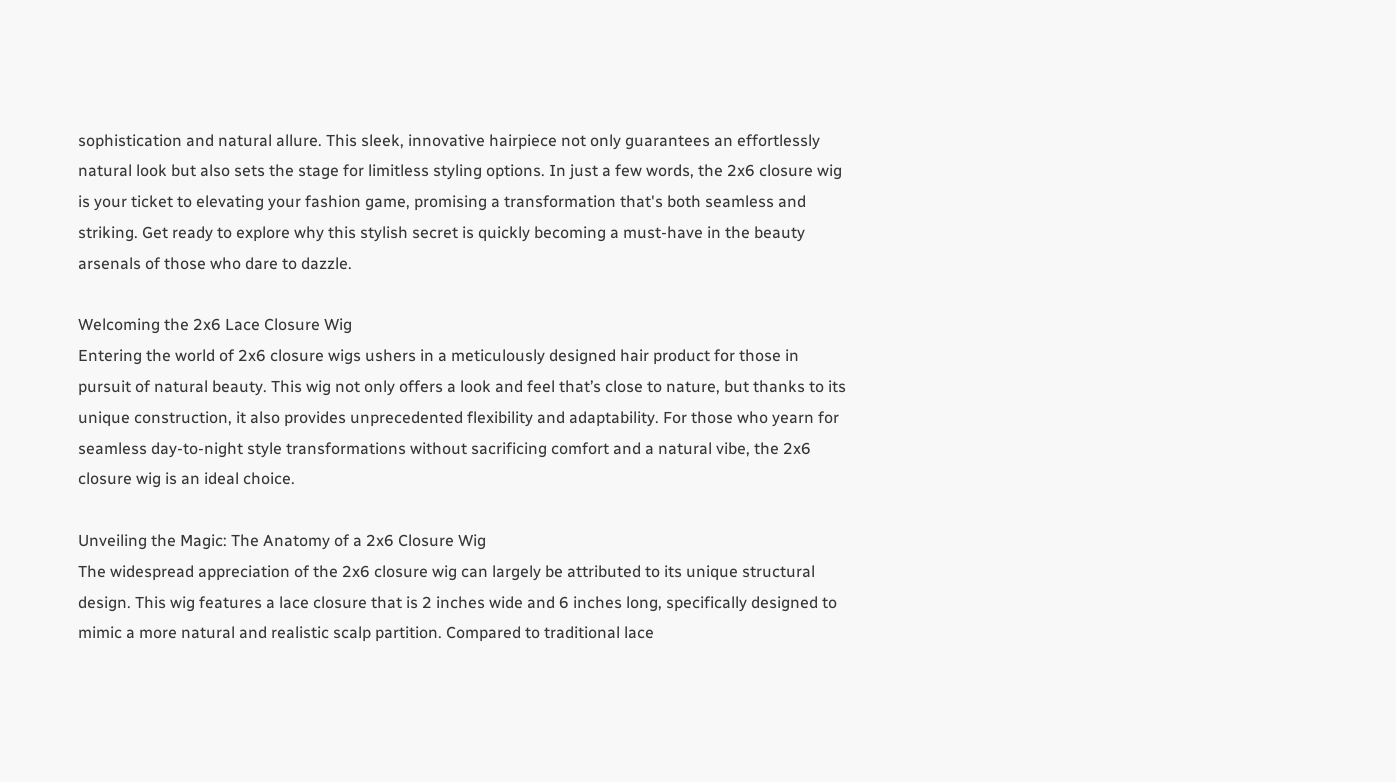sophistication and natural allure. This sleek, innovative hairpiece not only guarantees an effortlessly natural look but also sets the stage for limitless styling options. In just a few words, the 2x6 closure wig is your ticket to elevating your fashion game, promising a transformation that's both seamless and striking. Get ready to explore why this stylish secret is quickly becoming a must-have in the beauty arsenals of those who dare to dazzle.

Welcoming the 2x6 Lace Closure Wig
Entering the world of 2x6 closure wigs ushers in a meticulously designed hair product for those in pursuit of natural beauty. This wig not only offers a look and feel that’s close to nature, but thanks to its unique construction, it also provides unprecedented flexibility and adaptability. For those who yearn for seamless day-to-night style transformations without sacrificing comfort and a natural vibe, the 2x6 closure wig is an ideal choice.

Unveiling the Magic: The Anatomy of a 2x6 Closure Wig
The widespread appreciation of the 2x6 closure wig can largely be attributed to its unique structural design. This wig features a lace closure that is 2 inches wide and 6 inches long, specifically designed to mimic a more natural and realistic scalp partition. Compared to traditional lace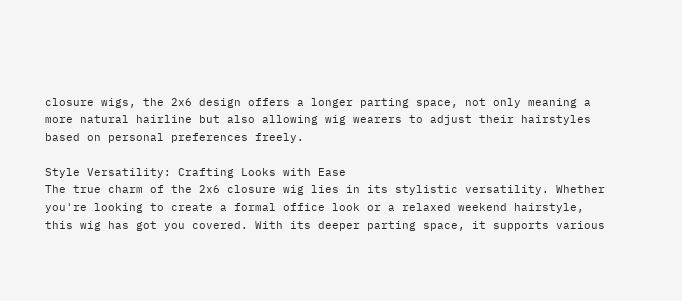closure wigs, the 2x6 design offers a longer parting space, not only meaning a more natural hairline but also allowing wig wearers to adjust their hairstyles based on personal preferences freely.

Style Versatility: Crafting Looks with Ease
The true charm of the 2x6 closure wig lies in its stylistic versatility. Whether you're looking to create a formal office look or a relaxed weekend hairstyle, this wig has got you covered. With its deeper parting space, it supports various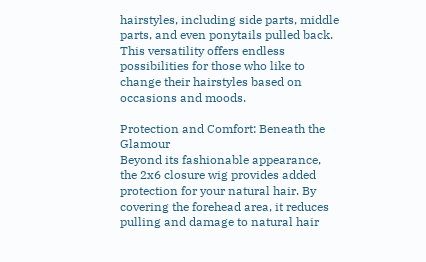hairstyles, including side parts, middle parts, and even ponytails pulled back. This versatility offers endless possibilities for those who like to change their hairstyles based on occasions and moods.

Protection and Comfort: Beneath the Glamour
Beyond its fashionable appearance, the 2x6 closure wig provides added protection for your natural hair. By covering the forehead area, it reduces pulling and damage to natural hair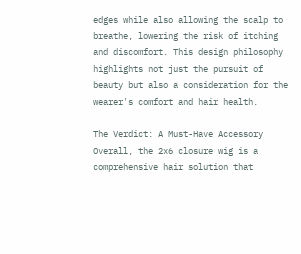edges while also allowing the scalp to breathe, lowering the risk of itching and discomfort. This design philosophy highlights not just the pursuit of beauty but also a consideration for the wearer's comfort and hair health.

The Verdict: A Must-Have Accessory
Overall, the 2x6 closure wig is a comprehensive hair solution that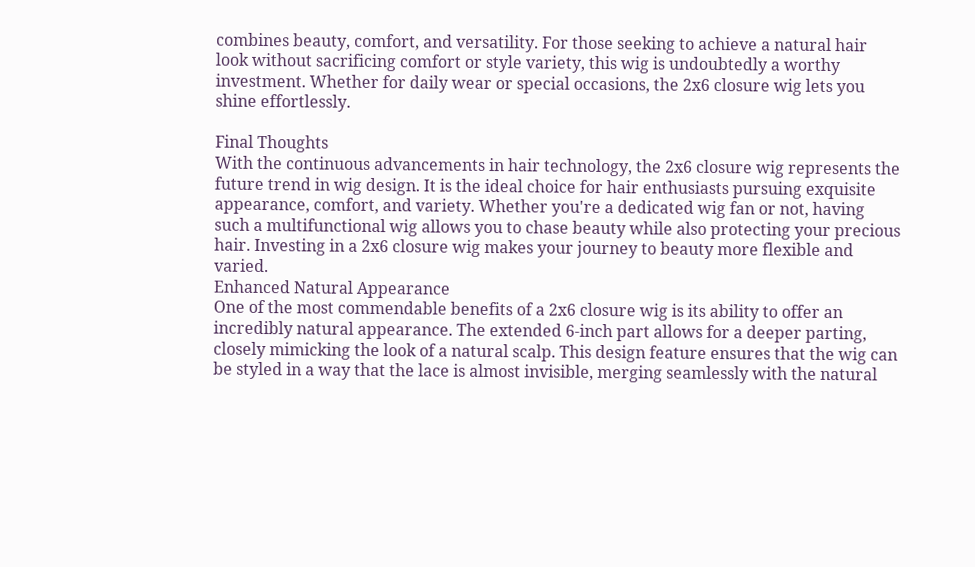combines beauty, comfort, and versatility. For those seeking to achieve a natural hair look without sacrificing comfort or style variety, this wig is undoubtedly a worthy investment. Whether for daily wear or special occasions, the 2x6 closure wig lets you shine effortlessly.

Final Thoughts
With the continuous advancements in hair technology, the 2x6 closure wig represents the future trend in wig design. It is the ideal choice for hair enthusiasts pursuing exquisite appearance, comfort, and variety. Whether you're a dedicated wig fan or not, having such a multifunctional wig allows you to chase beauty while also protecting your precious hair. Investing in a 2x6 closure wig makes your journey to beauty more flexible and varied.
Enhanced Natural Appearance
One of the most commendable benefits of a 2x6 closure wig is its ability to offer an incredibly natural appearance. The extended 6-inch part allows for a deeper parting, closely mimicking the look of a natural scalp. This design feature ensures that the wig can be styled in a way that the lace is almost invisible, merging seamlessly with the natural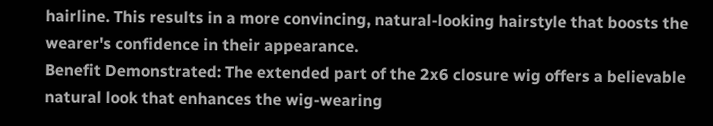hairline. This results in a more convincing, natural-looking hairstyle that boosts the wearer's confidence in their appearance.
Benefit Demonstrated: The extended part of the 2x6 closure wig offers a believable natural look that enhances the wig-wearing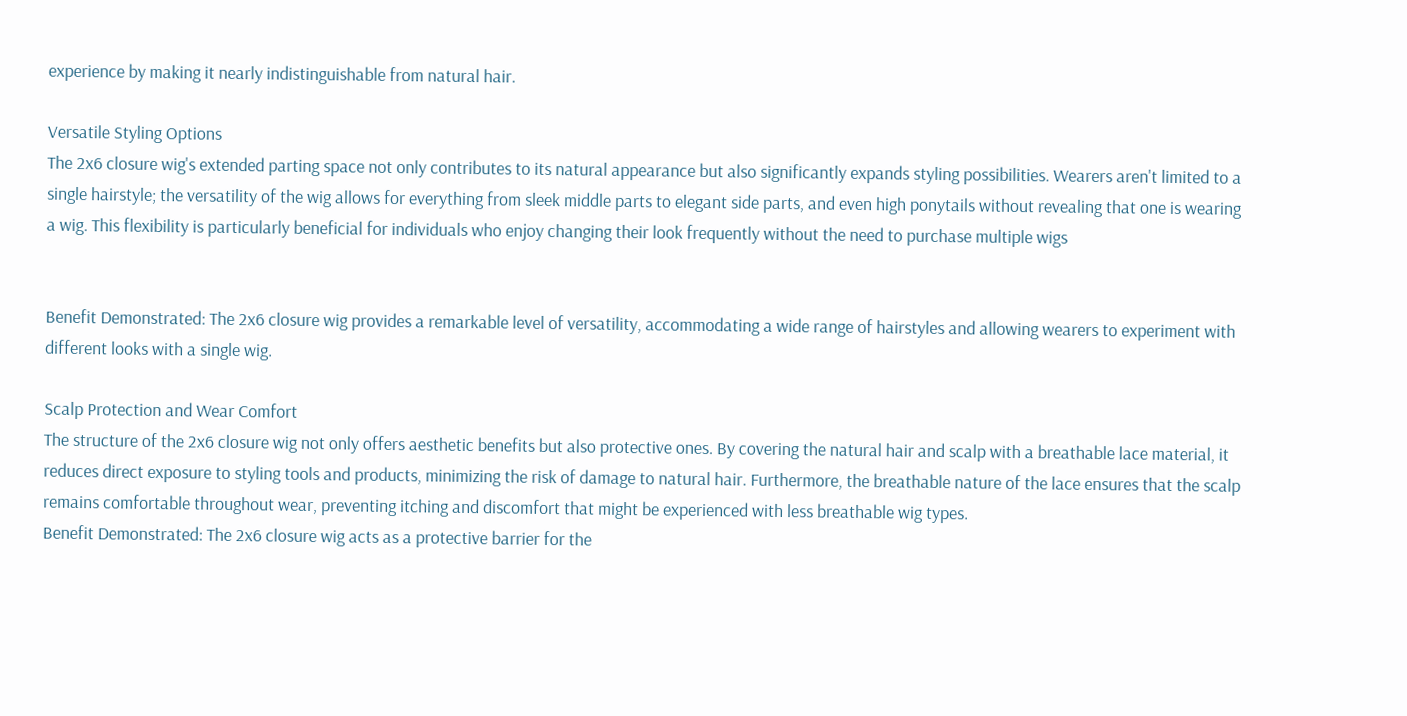experience by making it nearly indistinguishable from natural hair.

Versatile Styling Options
The 2x6 closure wig's extended parting space not only contributes to its natural appearance but also significantly expands styling possibilities. Wearers aren't limited to a single hairstyle; the versatility of the wig allows for everything from sleek middle parts to elegant side parts, and even high ponytails without revealing that one is wearing a wig. This flexibility is particularly beneficial for individuals who enjoy changing their look frequently without the need to purchase multiple wigs


Benefit Demonstrated: The 2x6 closure wig provides a remarkable level of versatility, accommodating a wide range of hairstyles and allowing wearers to experiment with different looks with a single wig.

Scalp Protection and Wear Comfort
The structure of the 2x6 closure wig not only offers aesthetic benefits but also protective ones. By covering the natural hair and scalp with a breathable lace material, it reduces direct exposure to styling tools and products, minimizing the risk of damage to natural hair. Furthermore, the breathable nature of the lace ensures that the scalp remains comfortable throughout wear, preventing itching and discomfort that might be experienced with less breathable wig types.
Benefit Demonstrated: The 2x6 closure wig acts as a protective barrier for the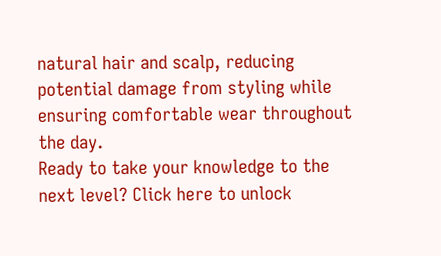natural hair and scalp, reducing potential damage from styling while ensuring comfortable wear throughout the day.
Ready to take your knowledge to the next level? Click here to unlock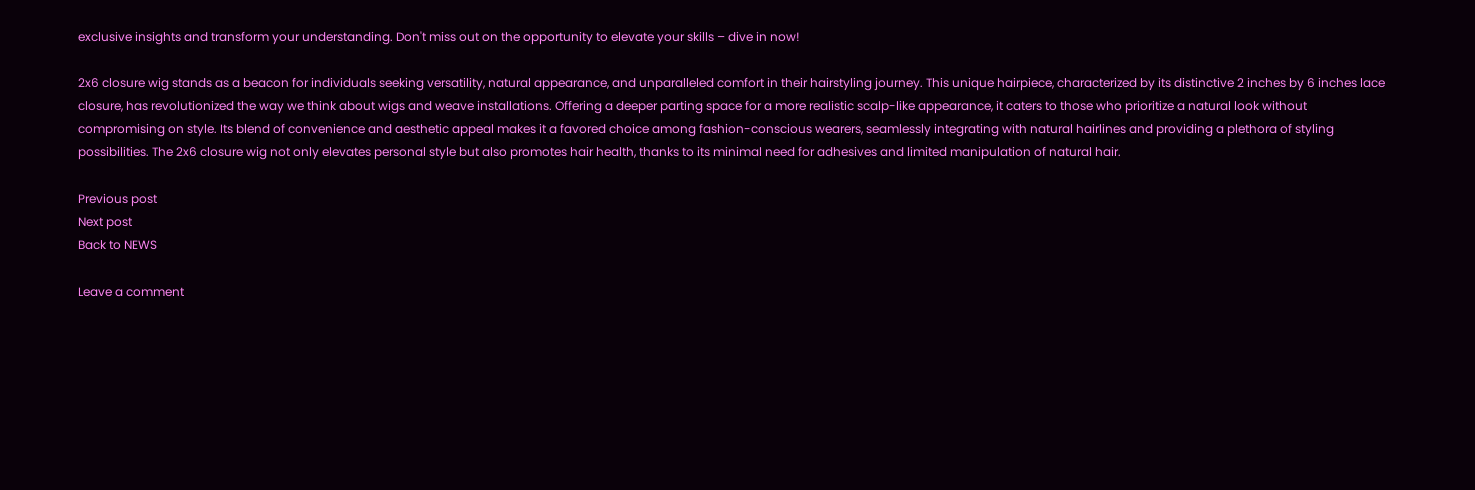exclusive insights and transform your understanding. Don't miss out on the opportunity to elevate your skills – dive in now!

2x6 closure wig stands as a beacon for individuals seeking versatility, natural appearance, and unparalleled comfort in their hairstyling journey. This unique hairpiece, characterized by its distinctive 2 inches by 6 inches lace closure, has revolutionized the way we think about wigs and weave installations. Offering a deeper parting space for a more realistic scalp-like appearance, it caters to those who prioritize a natural look without compromising on style. Its blend of convenience and aesthetic appeal makes it a favored choice among fashion-conscious wearers, seamlessly integrating with natural hairlines and providing a plethora of styling possibilities. The 2x6 closure wig not only elevates personal style but also promotes hair health, thanks to its minimal need for adhesives and limited manipulation of natural hair.

Previous post
Next post
Back to NEWS

Leave a comment